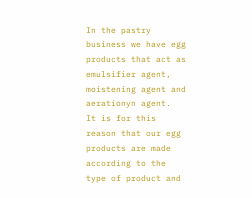In the pastry business we have egg products that act as emulsifier agent, moistening agent and aerationyn agent.
It is for this reason that our egg products are made according to the type of product and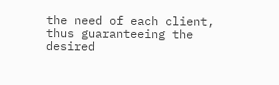the need of each client, thus guaranteeing the desired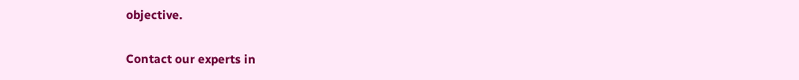objective.

Contact our experts in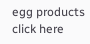egg products click here